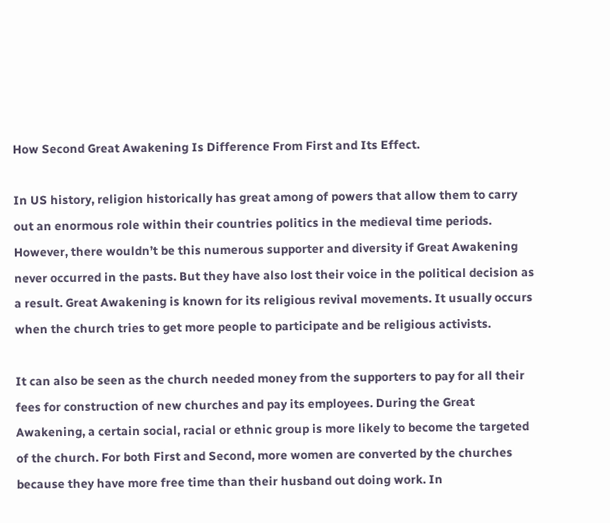How Second Great Awakening Is Difference From First and Its Effect.

In US history, religion historically has great among of powers that allow them to carry out an enormous role within their countries politics in the medieval time periods. However, there wouldn’t be this numerous supporter and diversity if Great Awakening never occurred in the pasts. But they have also lost their voice in the political decision as a result. Great Awakening is known for its religious revival movements. It usually occurs when the church tries to get more people to participate and be religious activists.

It can also be seen as the church needed money from the supporters to pay for all their fees for construction of new churches and pay its employees. During the Great Awakening, a certain social, racial or ethnic group is more likely to become the targeted of the church. For both First and Second, more women are converted by the churches because they have more free time than their husband out doing work. In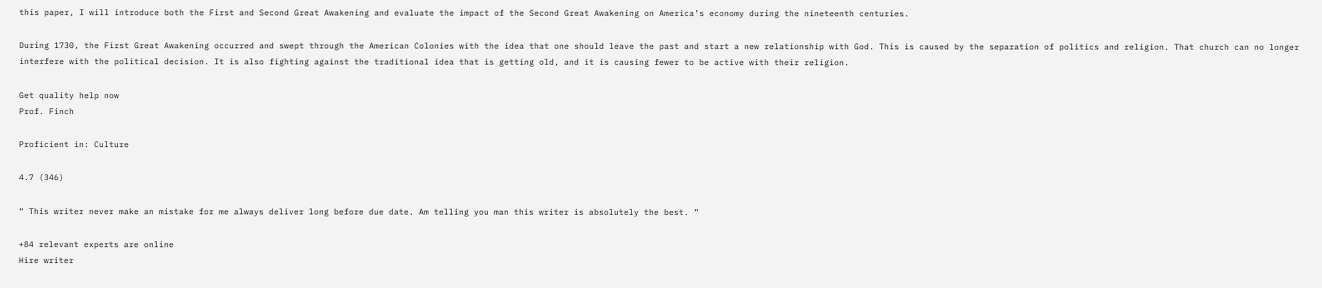this paper, I will introduce both the First and Second Great Awakening and evaluate the impact of the Second Great Awakening on America’s economy during the nineteenth centuries.

During 1730, the First Great Awakening occurred and swept through the American Colonies with the idea that one should leave the past and start a new relationship with God. This is caused by the separation of politics and religion. That church can no longer interfere with the political decision. It is also fighting against the traditional idea that is getting old, and it is causing fewer to be active with their religion.

Get quality help now
Prof. Finch

Proficient in: Culture

4.7 (346)

“ This writer never make an mistake for me always deliver long before due date. Am telling you man this writer is absolutely the best. ”

+84 relevant experts are online
Hire writer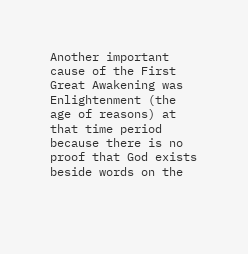Another important cause of the First Great Awakening was Enlightenment (the age of reasons) at that time period because there is no proof that God exists beside words on the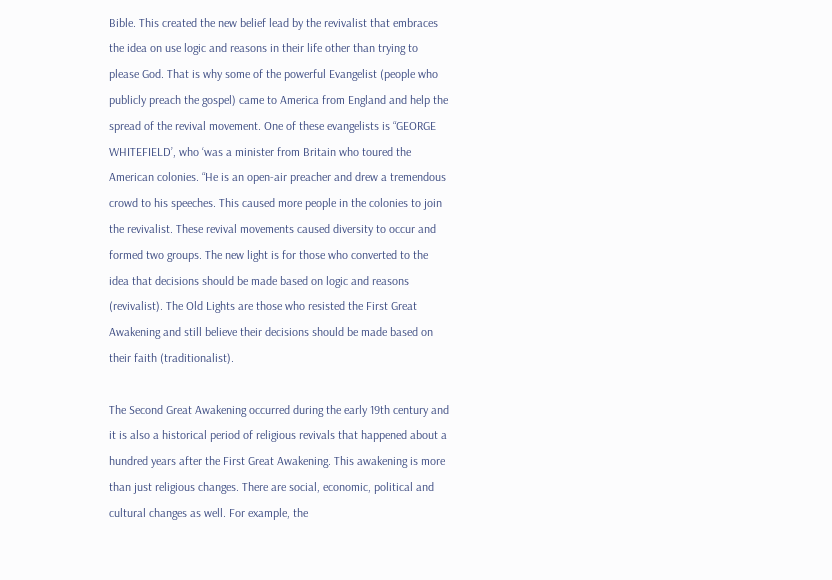Bible. This created the new belief lead by the revivalist that embraces the idea on use logic and reasons in their life other than trying to please God. That is why some of the powerful Evangelist (people who publicly preach the gospel) came to America from England and help the spread of the revival movement. One of these evangelists is “GEORGE WHITEFIELD’, who ‘was a minister from Britain who toured the American colonies. “He is an open-air preacher and drew a tremendous crowd to his speeches. This caused more people in the colonies to join the revivalist. These revival movements caused diversity to occur and formed two groups. The new light is for those who converted to the idea that decisions should be made based on logic and reasons (revivalist). The Old Lights are those who resisted the First Great Awakening and still believe their decisions should be made based on their faith (traditionalist).

The Second Great Awakening occurred during the early 19th century and it is also a historical period of religious revivals that happened about a hundred years after the First Great Awakening. This awakening is more than just religious changes. There are social, economic, political and cultural changes as well. For example, the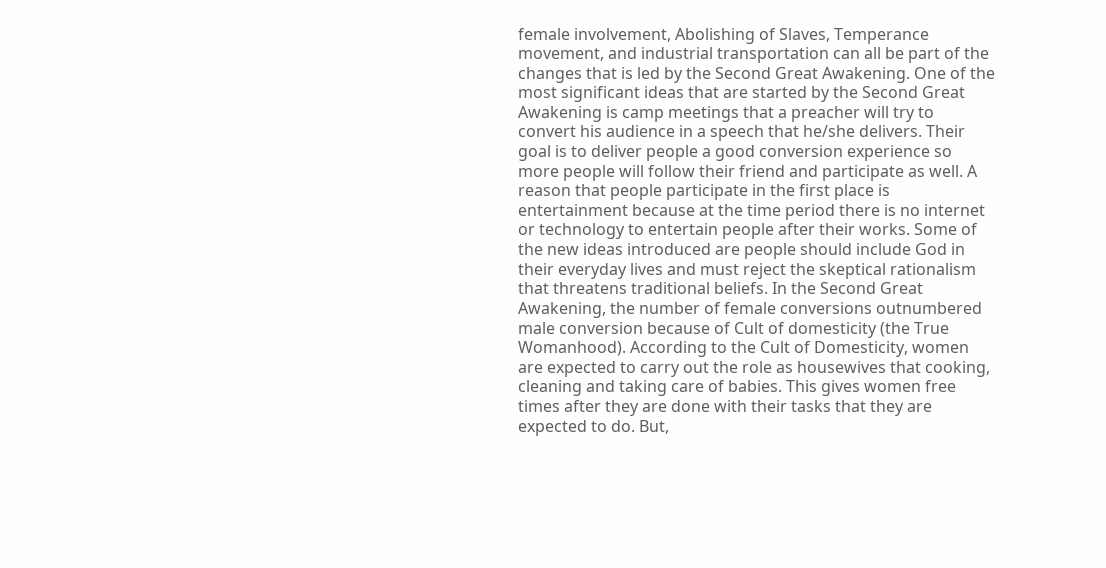female involvement, Abolishing of Slaves, Temperance movement, and industrial transportation can all be part of the changes that is led by the Second Great Awakening. One of the most significant ideas that are started by the Second Great Awakening is camp meetings that a preacher will try to convert his audience in a speech that he/she delivers. Their goal is to deliver people a good conversion experience so more people will follow their friend and participate as well. A reason that people participate in the first place is entertainment because at the time period there is no internet or technology to entertain people after their works. Some of the new ideas introduced are people should include God in their everyday lives and must reject the skeptical rationalism that threatens traditional beliefs. In the Second Great Awakening, the number of female conversions outnumbered male conversion because of Cult of domesticity (the True Womanhood). According to the Cult of Domesticity, women are expected to carry out the role as housewives that cooking, cleaning and taking care of babies. This gives women free times after they are done with their tasks that they are expected to do. But,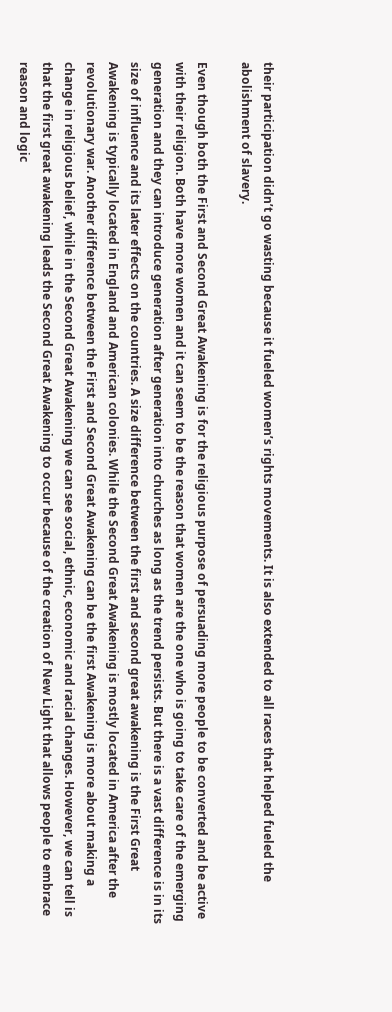their participation didn’t go wasting because it fueled women’s rights movements. It is also extended to all races that helped fueled the abolishment of slavery.

Even though both the First and Second Great Awakening is for the religious purpose of persuading more people to be converted and be active with their religion. Both have more women and it can seem to be the reason that women are the one who is going to take care of the emerging generation and they can introduce generation after generation into churches as long as the trend persists. But there is a vast difference is in its size of influence and its later effects on the countries. A size difference between the first and second great awakening is the First Great Awakening is typically located in England and American colonies. While the Second Great Awakening is mostly located in America after the revolutionary war. Another difference between the First and Second Great Awakening can be the first Awakening is more about making a change in religious belief, while in the Second Great Awakening we can see social, ethnic, economic and racial changes. However, we can tell is that the first great awakening leads the Second Great Awakening to occur because of the creation of New Light that allows people to embrace reason and logic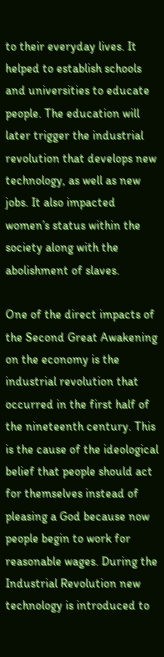to their everyday lives. It helped to establish schools and universities to educate people. The education will later trigger the industrial revolution that develops new technology, as well as new jobs. It also impacted women’s status within the society along with the abolishment of slaves.

One of the direct impacts of the Second Great Awakening on the economy is the industrial revolution that occurred in the first half of the nineteenth century. This is the cause of the ideological belief that people should act for themselves instead of pleasing a God because now people begin to work for reasonable wages. During the Industrial Revolution new technology is introduced to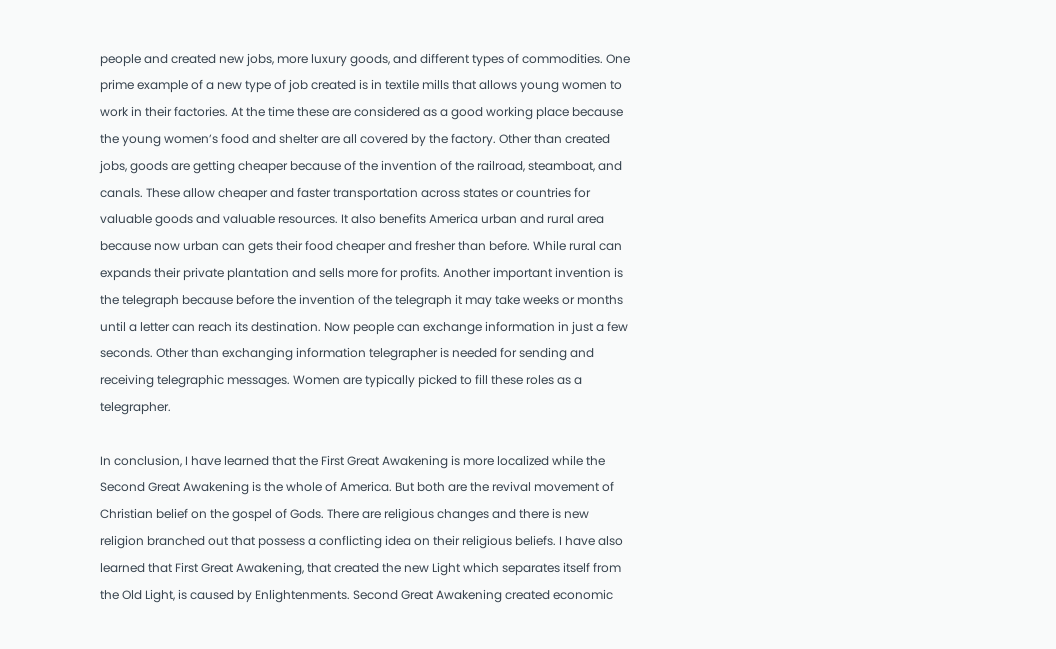people and created new jobs, more luxury goods, and different types of commodities. One prime example of a new type of job created is in textile mills that allows young women to work in their factories. At the time these are considered as a good working place because the young women’s food and shelter are all covered by the factory. Other than created jobs, goods are getting cheaper because of the invention of the railroad, steamboat, and canals. These allow cheaper and faster transportation across states or countries for valuable goods and valuable resources. It also benefits America urban and rural area because now urban can gets their food cheaper and fresher than before. While rural can expands their private plantation and sells more for profits. Another important invention is the telegraph because before the invention of the telegraph it may take weeks or months until a letter can reach its destination. Now people can exchange information in just a few seconds. Other than exchanging information telegrapher is needed for sending and receiving telegraphic messages. Women are typically picked to fill these roles as a telegrapher.

In conclusion, I have learned that the First Great Awakening is more localized while the Second Great Awakening is the whole of America. But both are the revival movement of Christian belief on the gospel of Gods. There are religious changes and there is new religion branched out that possess a conflicting idea on their religious beliefs. I have also learned that First Great Awakening, that created the new Light which separates itself from the Old Light, is caused by Enlightenments. Second Great Awakening created economic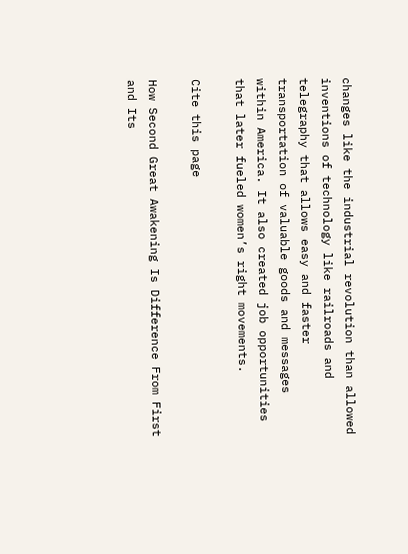changes like the industrial revolution than allowed inventions of technology like railroads and telegraphy that allows easy and faster transportation of valuable goods and messages within America. It also created job opportunities that later fueled women’s right movements.

Cite this page

How Second Great Awakening Is Difference From First and Its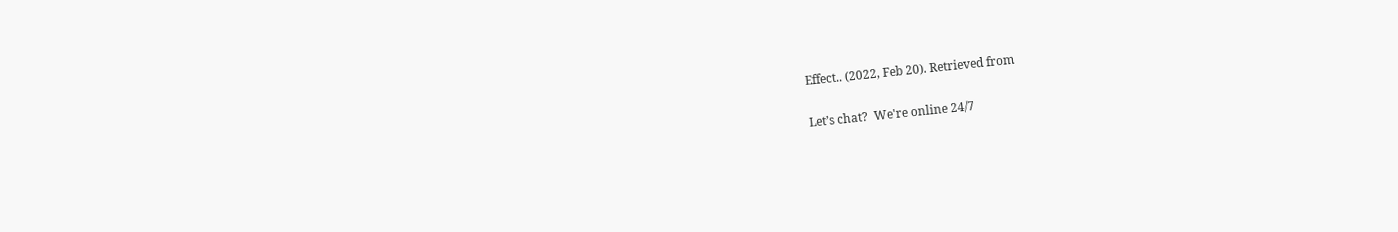Effect.. (2022, Feb 20). Retrieved from

Let’s chat?  We're online 24/7